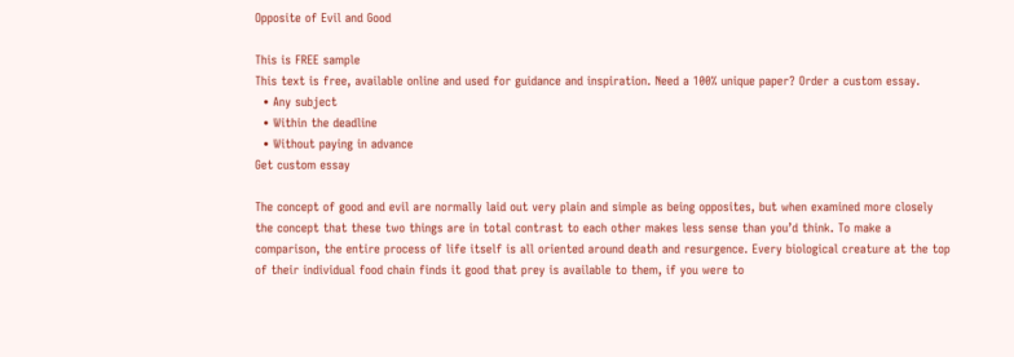Opposite of Evil and Good

This is FREE sample
This text is free, available online and used for guidance and inspiration. Need a 100% unique paper? Order a custom essay.
  • Any subject
  • Within the deadline
  • Without paying in advance
Get custom essay

The concept of good and evil are normally laid out very plain and simple as being opposites, but when examined more closely the concept that these two things are in total contrast to each other makes less sense than you’d think. To make a comparison, the entire process of life itself is all oriented around death and resurgence. Every biological creature at the top of their individual food chain finds it good that prey is available to them, if you were to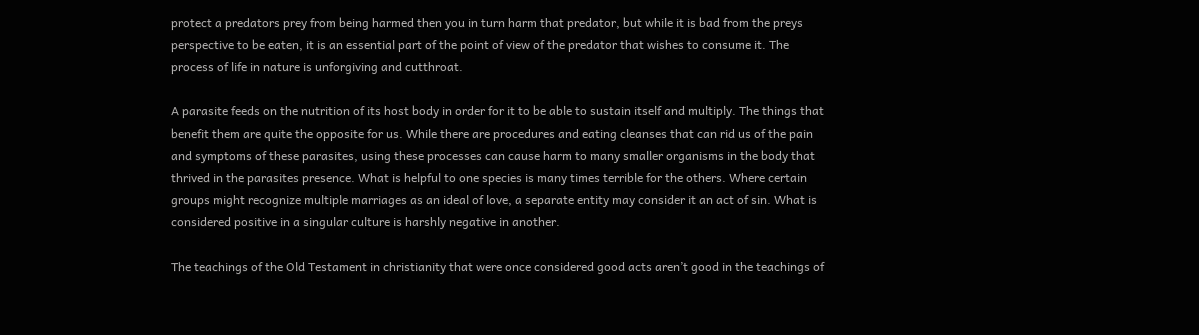protect a predators prey from being harmed then you in turn harm that predator, but while it is bad from the preys perspective to be eaten, it is an essential part of the point of view of the predator that wishes to consume it. The process of life in nature is unforgiving and cutthroat.

A parasite feeds on the nutrition of its host body in order for it to be able to sustain itself and multiply. The things that benefit them are quite the opposite for us. While there are procedures and eating cleanses that can rid us of the pain and symptoms of these parasites, using these processes can cause harm to many smaller organisms in the body that thrived in the parasites presence. What is helpful to one species is many times terrible for the others. Where certain groups might recognize multiple marriages as an ideal of love, a separate entity may consider it an act of sin. What is considered positive in a singular culture is harshly negative in another.

The teachings of the Old Testament in christianity that were once considered good acts aren’t good in the teachings of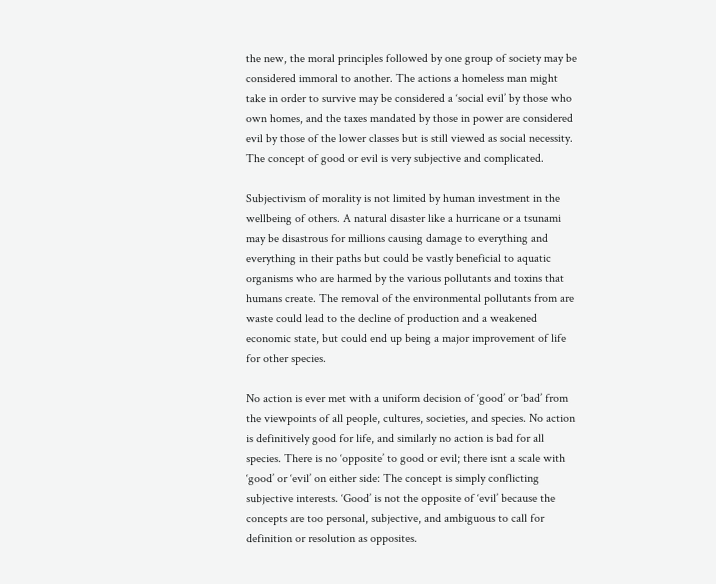the new, the moral principles followed by one group of society may be considered immoral to another. The actions a homeless man might take in order to survive may be considered a ‘social evil’ by those who own homes, and the taxes mandated by those in power are considered evil by those of the lower classes but is still viewed as social necessity. The concept of good or evil is very subjective and complicated.

Subjectivism of morality is not limited by human investment in the wellbeing of others. A natural disaster like a hurricane or a tsunami may be disastrous for millions causing damage to everything and everything in their paths but could be vastly beneficial to aquatic organisms who are harmed by the various pollutants and toxins that humans create. The removal of the environmental pollutants from are waste could lead to the decline of production and a weakened economic state, but could end up being a major improvement of life for other species.

No action is ever met with a uniform decision of ‘good’ or ‘bad’ from the viewpoints of all people, cultures, societies, and species. No action is definitively good for life, and similarly no action is bad for all species. There is no ‘opposite’ to good or evil; there isnt a scale with ‘good’ or ‘evil’ on either side: The concept is simply conflicting subjective interests. ‘Good’ is not the opposite of ‘evil’ because the concepts are too personal, subjective, and ambiguous to call for definition or resolution as opposites.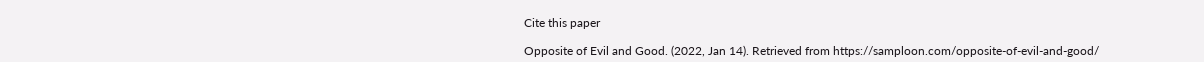Cite this paper

Opposite of Evil and Good. (2022, Jan 14). Retrieved from https://samploon.com/opposite-of-evil-and-good/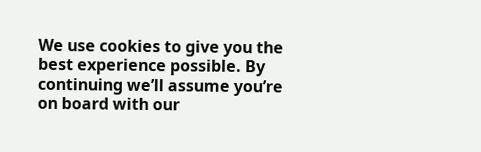We use cookies to give you the best experience possible. By continuing we’ll assume you’re on board with our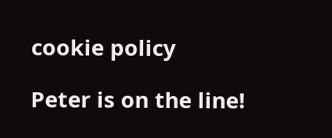cookie policy

Peter is on the line!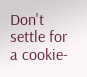Don't settle for a cookie-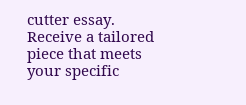cutter essay. Receive a tailored piece that meets your specific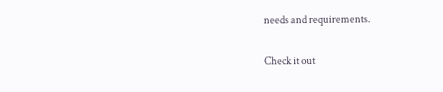needs and requirements.

Check it out